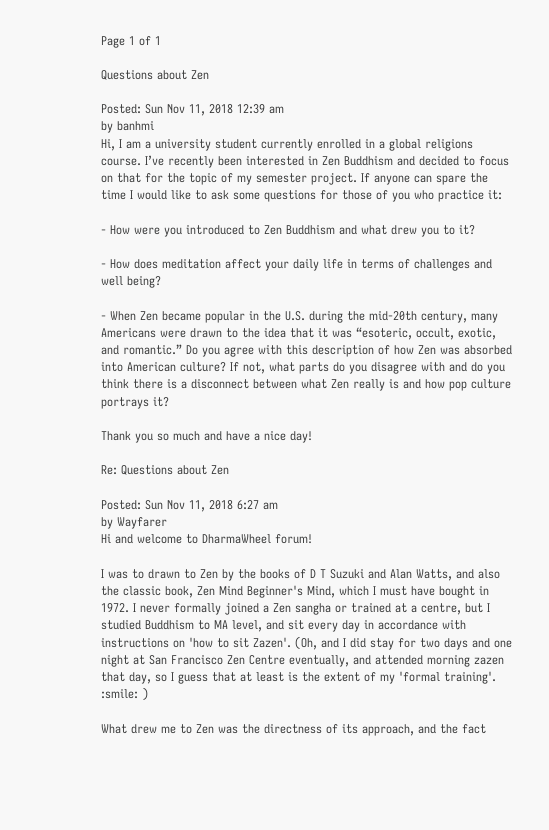Page 1 of 1

Questions about Zen

Posted: Sun Nov 11, 2018 12:39 am
by banhmi
Hi, I am a university student currently enrolled in a global religions course. I’ve recently been interested in Zen Buddhism and decided to focus on that for the topic of my semester project. If anyone can spare the time I would like to ask some questions for those of you who practice it:

- How were you introduced to Zen Buddhism and what drew you to it?

- How does meditation affect your daily life in terms of challenges and well being?

- When Zen became popular in the U.S. during the mid-20th century, many Americans were drawn to the idea that it was “esoteric, occult, exotic, and romantic.” Do you agree with this description of how Zen was absorbed into American culture? If not, what parts do you disagree with and do you think there is a disconnect between what Zen really is and how pop culture portrays it?

Thank you so much and have a nice day!

Re: Questions about Zen

Posted: Sun Nov 11, 2018 6:27 am
by Wayfarer
Hi and welcome to DharmaWheel forum!

I was to drawn to Zen by the books of D T Suzuki and Alan Watts, and also the classic book, Zen Mind Beginner's Mind, which I must have bought in 1972. I never formally joined a Zen sangha or trained at a centre, but I studied Buddhism to MA level, and sit every day in accordance with instructions on 'how to sit Zazen'. (Oh, and I did stay for two days and one night at San Francisco Zen Centre eventually, and attended morning zazen that day, so I guess that at least is the extent of my 'formal training'. :smile: )

What drew me to Zen was the directness of its approach, and the fact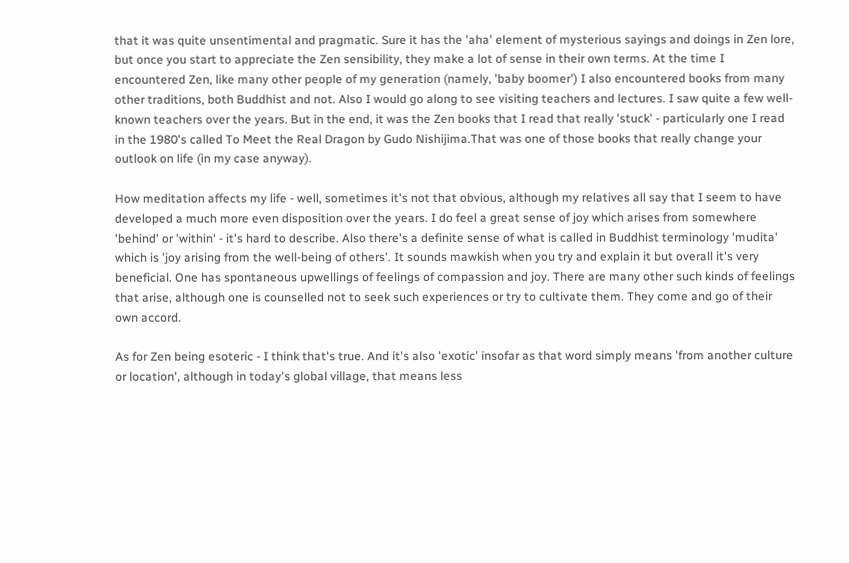that it was quite unsentimental and pragmatic. Sure it has the 'aha' element of mysterious sayings and doings in Zen lore, but once you start to appreciate the Zen sensibility, they make a lot of sense in their own terms. At the time I encountered Zen, like many other people of my generation (namely, 'baby boomer') I also encountered books from many other traditions, both Buddhist and not. Also I would go along to see visiting teachers and lectures. I saw quite a few well-known teachers over the years. But in the end, it was the Zen books that I read that really 'stuck' - particularly one I read in the 1980's called To Meet the Real Dragon by Gudo Nishijima.That was one of those books that really change your outlook on life (in my case anyway).

How meditation affects my life - well, sometimes it's not that obvious, although my relatives all say that I seem to have developed a much more even disposition over the years. I do feel a great sense of joy which arises from somewhere 'behind' or 'within' - it's hard to describe. Also there's a definite sense of what is called in Buddhist terminology 'mudita' which is 'joy arising from the well-being of others'. It sounds mawkish when you try and explain it but overall it's very beneficial. One has spontaneous upwellings of feelings of compassion and joy. There are many other such kinds of feelings that arise, although one is counselled not to seek such experiences or try to cultivate them. They come and go of their own accord.

As for Zen being esoteric - I think that's true. And it's also 'exotic' insofar as that word simply means 'from another culture or location', although in today's global village, that means less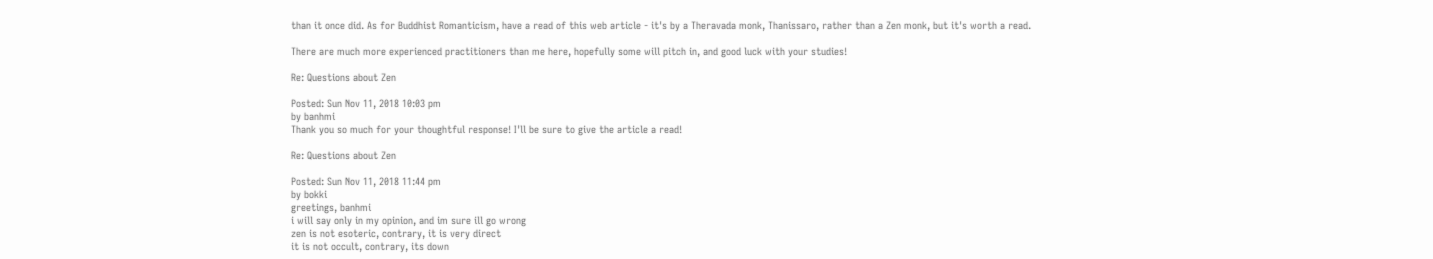than it once did. As for Buddhist Romanticism, have a read of this web article - it's by a Theravada monk, Thanissaro, rather than a Zen monk, but it's worth a read.

There are much more experienced practitioners than me here, hopefully some will pitch in, and good luck with your studies!

Re: Questions about Zen

Posted: Sun Nov 11, 2018 10:03 pm
by banhmi
Thank you so much for your thoughtful response! I'll be sure to give the article a read!

Re: Questions about Zen

Posted: Sun Nov 11, 2018 11:44 pm
by bokki
greetings, banhmi
i will say only in my opinion, and im sure ill go wrong
zen is not esoteric, contrary, it is very direct
it is not occult, contrary, its down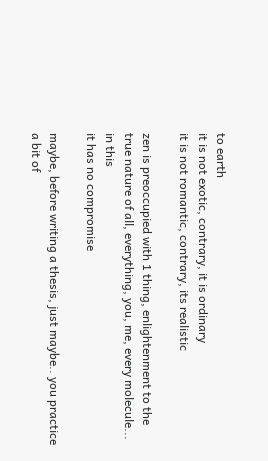to earth
it is not exotic, contrary, it is ordinary
it is not romantic, contrary, its realistic

zen is preoccupied with 1 thing, enlightenment to the true nature of all, everything, you, me, every molecule... in this
it has no compromise

maybe, before writing a thesis, just maybe.. you practice a bit of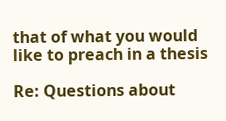that of what you would like to preach in a thesis

Re: Questions about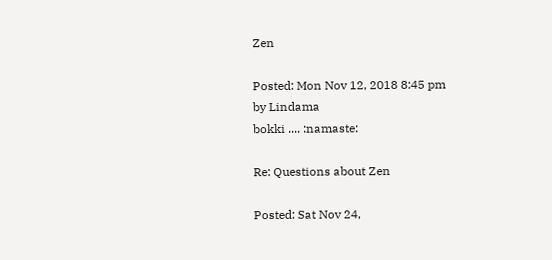Zen

Posted: Mon Nov 12, 2018 8:45 pm
by Lindama
bokki .... :namaste:

Re: Questions about Zen

Posted: Sat Nov 24,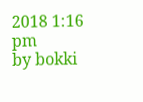2018 1:16 pm
by bokki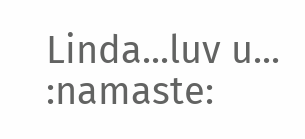Linda...luv u... :namaste: